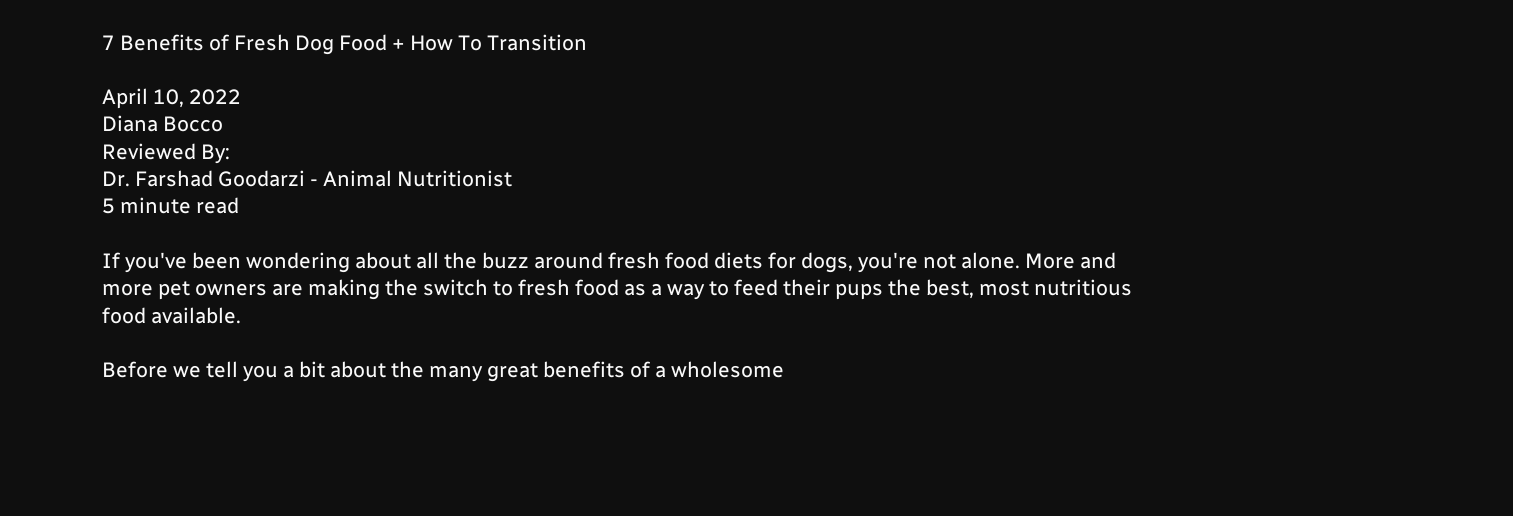7 Benefits of Fresh Dog Food + How To Transition

April 10, 2022
Diana Bocco
Reviewed By:
Dr. Farshad Goodarzi - Animal Nutritionist
5 minute read

If you've been wondering about all the buzz around fresh food diets for dogs, you're not alone. More and more pet owners are making the switch to fresh food as a way to feed their pups the best, most nutritious food available.

Before we tell you a bit about the many great benefits of a wholesome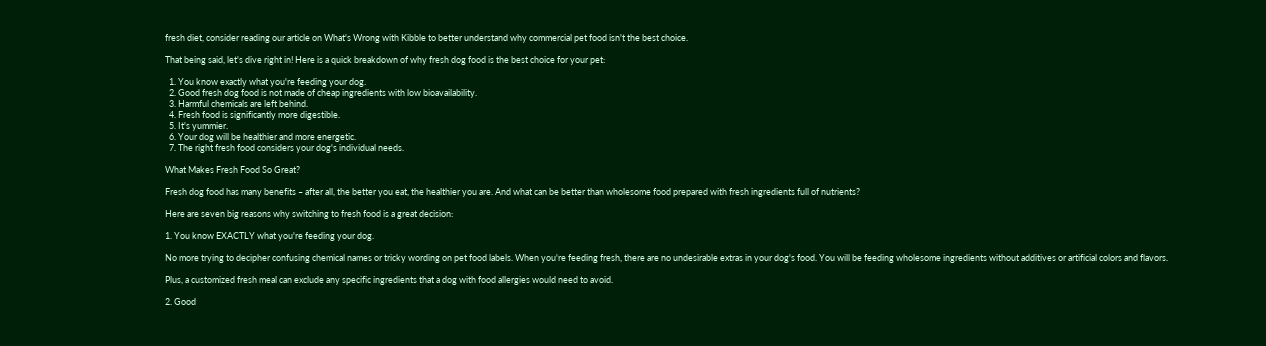fresh diet, consider reading our article on What's Wrong with Kibble to better understand why commercial pet food isn't the best choice.

That being said, let's dive right in! Here is a quick breakdown of why fresh dog food is the best choice for your pet:

  1. You know exactly what you're feeding your dog.
  2. Good fresh dog food is not made of cheap ingredients with low bioavailability.
  3. Harmful chemicals are left behind.
  4. Fresh food is significantly more digestible.
  5. It's yummier.
  6. Your dog will be healthier and more energetic.
  7. The right fresh food considers your dog's individual needs.

What Makes Fresh Food So Great?

Fresh dog food has many benefits – after all, the better you eat, the healthier you are. And what can be better than wholesome food prepared with fresh ingredients full of nutrients?

Here are seven big reasons why switching to fresh food is a great decision:

1. You know EXACTLY what you're feeding your dog.

No more trying to decipher confusing chemical names or tricky wording on pet food labels. When you're feeding fresh, there are no undesirable extras in your dog's food. You will be feeding wholesome ingredients without additives or artificial colors and flavors.

Plus, a customized fresh meal can exclude any specific ingredients that a dog with food allergies would need to avoid.

2. Good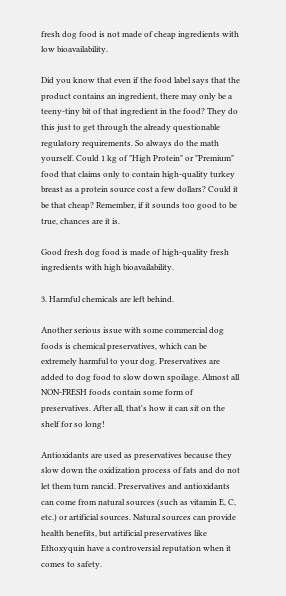fresh dog food is not made of cheap ingredients with low bioavailability.

Did you know that even if the food label says that the product contains an ingredient, there may only be a teeny-tiny bit of that ingredient in the food? They do this just to get through the already questionable regulatory requirements. So always do the math yourself. Could 1 kg of "High Protein" or "Premium" food that claims only to contain high-quality turkey breast as a protein source cost a few dollars? Could it be that cheap? Remember, if it sounds too good to be true, chances are it is.

Good fresh dog food is made of high-quality fresh ingredients with high bioavailability.

3. Harmful chemicals are left behind.

Another serious issue with some commercial dog foods is chemical preservatives, which can be extremely harmful to your dog. Preservatives are added to dog food to slow down spoilage. Almost all NON-FRESH foods contain some form of preservatives. After all, that's how it can sit on the shelf for so long!

Antioxidants are used as preservatives because they slow down the oxidization process of fats and do not let them turn rancid. Preservatives and antioxidants can come from natural sources (such as vitamin E, C, etc.) or artificial sources. Natural sources can provide health benefits, but artificial preservatives like Ethoxyquin have a controversial reputation when it comes to safety.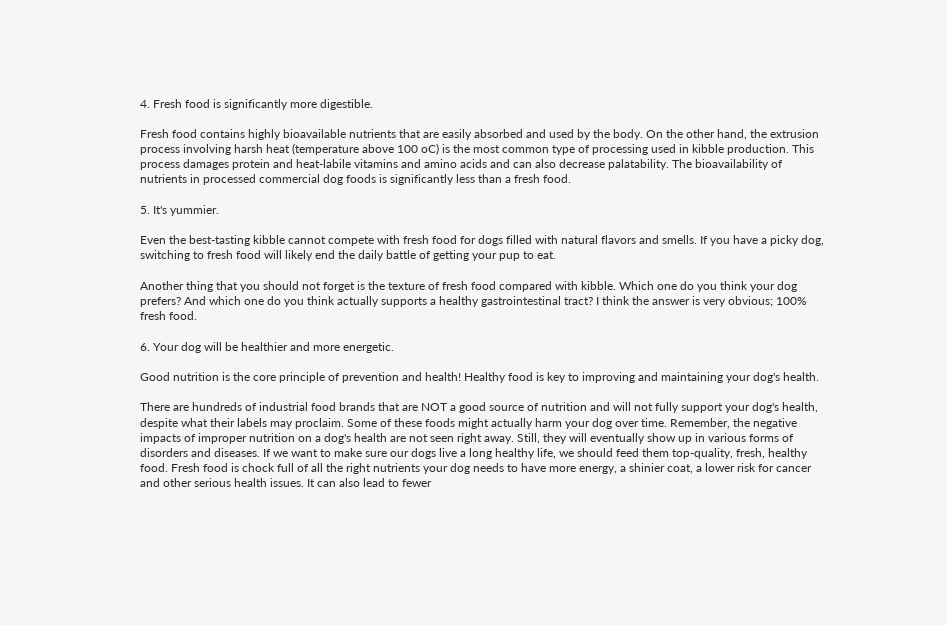4. Fresh food is significantly more digestible.

Fresh food contains highly bioavailable nutrients that are easily absorbed and used by the body. On the other hand, the extrusion process involving harsh heat (temperature above 100 oC) is the most common type of processing used in kibble production. This process damages protein and heat-labile vitamins and amino acids and can also decrease palatability. The bioavailability of nutrients in processed commercial dog foods is significantly less than a fresh food.

5. It's yummier.

Even the best-tasting kibble cannot compete with fresh food for dogs filled with natural flavors and smells. If you have a picky dog, switching to fresh food will likely end the daily battle of getting your pup to eat.

Another thing that you should not forget is the texture of fresh food compared with kibble. Which one do you think your dog prefers? And which one do you think actually supports a healthy gastrointestinal tract? I think the answer is very obvious; 100% fresh food.

6. Your dog will be healthier and more energetic.

Good nutrition is the core principle of prevention and health! Healthy food is key to improving and maintaining your dog's health.

There are hundreds of industrial food brands that are NOT a good source of nutrition and will not fully support your dog's health, despite what their labels may proclaim. Some of these foods might actually harm your dog over time. Remember, the negative impacts of improper nutrition on a dog's health are not seen right away. Still, they will eventually show up in various forms of disorders and diseases. If we want to make sure our dogs live a long healthy life, we should feed them top-quality, fresh, healthy food. Fresh food is chock full of all the right nutrients your dog needs to have more energy, a shinier coat, a lower risk for cancer and other serious health issues. It can also lead to fewer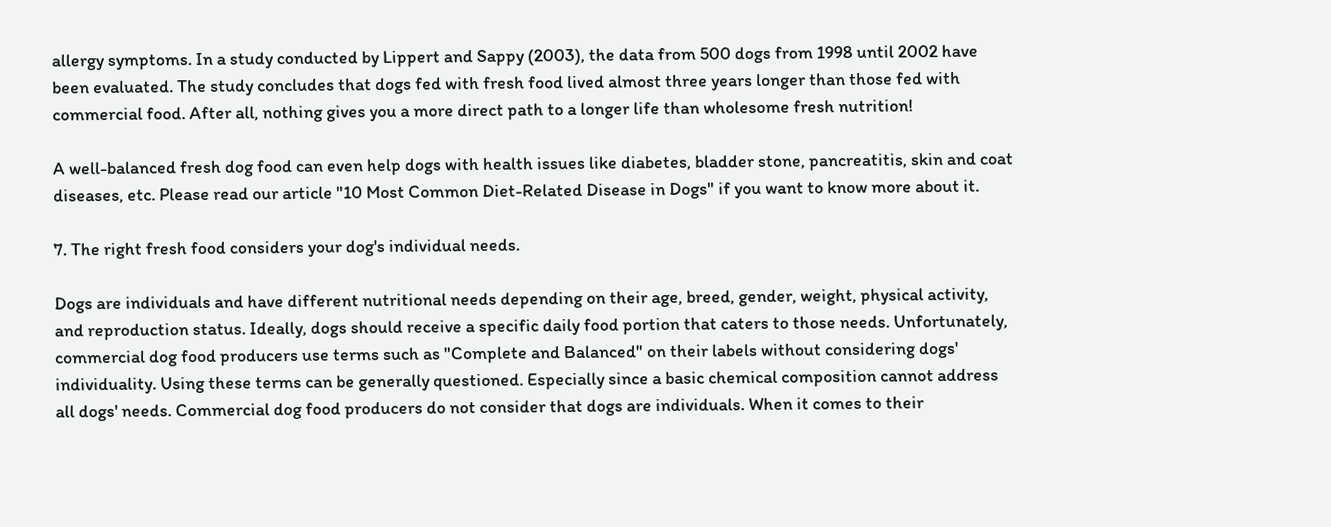allergy symptoms. In a study conducted by Lippert and Sappy (2003), the data from 500 dogs from 1998 until 2002 have been evaluated. The study concludes that dogs fed with fresh food lived almost three years longer than those fed with commercial food. After all, nothing gives you a more direct path to a longer life than wholesome fresh nutrition!

A well-balanced fresh dog food can even help dogs with health issues like diabetes, bladder stone, pancreatitis, skin and coat diseases, etc. Please read our article "10 Most Common Diet-Related Disease in Dogs" if you want to know more about it.

7. The right fresh food considers your dog's individual needs.

Dogs are individuals and have different nutritional needs depending on their age, breed, gender, weight, physical activity, and reproduction status. Ideally, dogs should receive a specific daily food portion that caters to those needs. Unfortunately, commercial dog food producers use terms such as "Complete and Balanced" on their labels without considering dogs' individuality. Using these terms can be generally questioned. Especially since a basic chemical composition cannot address all dogs' needs. Commercial dog food producers do not consider that dogs are individuals. When it comes to their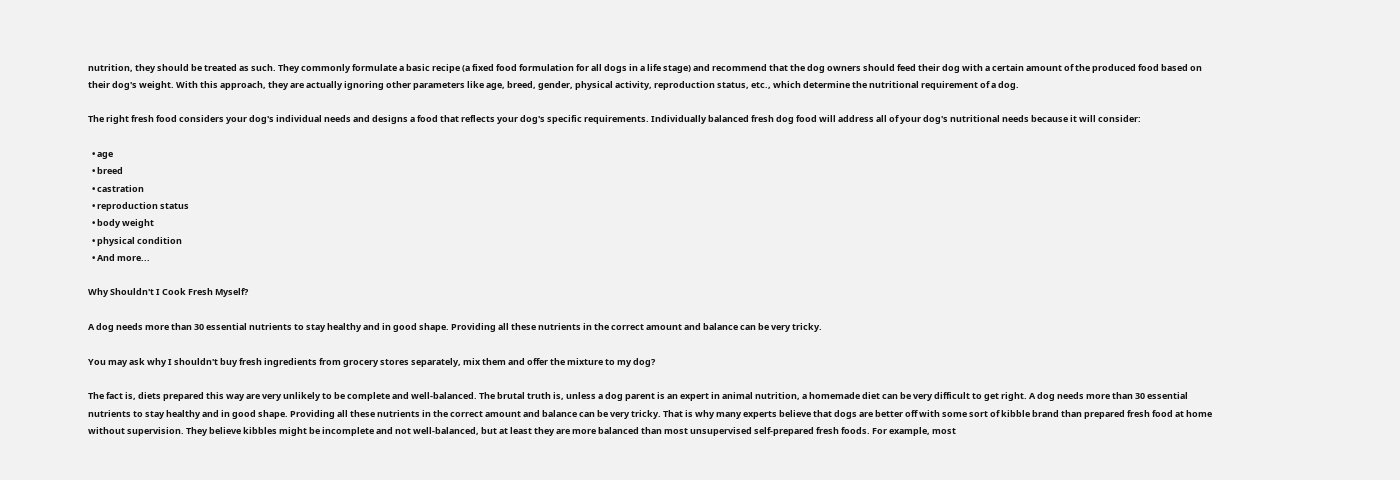nutrition, they should be treated as such. They commonly formulate a basic recipe (a fixed food formulation for all dogs in a life stage) and recommend that the dog owners should feed their dog with a certain amount of the produced food based on their dog's weight. With this approach, they are actually ignoring other parameters like age, breed, gender, physical activity, reproduction status, etc., which determine the nutritional requirement of a dog.

The right fresh food considers your dog's individual needs and designs a food that reflects your dog's specific requirements. Individually balanced fresh dog food will address all of your dog's nutritional needs because it will consider:

  • age
  • breed
  • castration
  • reproduction status
  • body weight
  • physical condition
  • And more...

Why Shouldn't I Cook Fresh Myself?

A dog needs more than 30 essential nutrients to stay healthy and in good shape. Providing all these nutrients in the correct amount and balance can be very tricky.

You may ask why I shouldn't buy fresh ingredients from grocery stores separately, mix them and offer the mixture to my dog?

The fact is, diets prepared this way are very unlikely to be complete and well-balanced. The brutal truth is, unless a dog parent is an expert in animal nutrition, a homemade diet can be very difficult to get right. A dog needs more than 30 essential nutrients to stay healthy and in good shape. Providing all these nutrients in the correct amount and balance can be very tricky. That is why many experts believe that dogs are better off with some sort of kibble brand than prepared fresh food at home without supervision. They believe kibbles might be incomplete and not well-balanced, but at least they are more balanced than most unsupervised self-prepared fresh foods. For example, most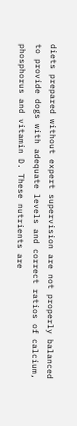diets prepared without expert supervision are not properly balanced to provide dogs with adequate levels and correct ratios of calcium, phosphorus and vitamin D. These nutrients are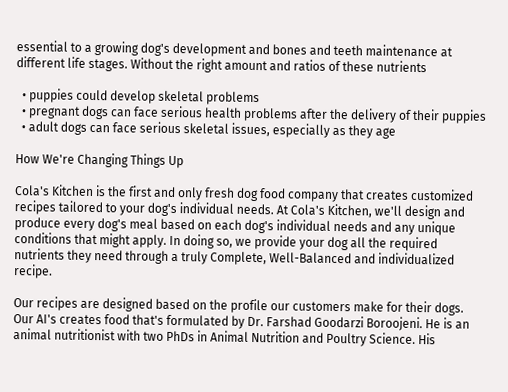essential to a growing dog's development and bones and teeth maintenance at different life stages. Without the right amount and ratios of these nutrients

  • puppies could develop skeletal problems
  • pregnant dogs can face serious health problems after the delivery of their puppies
  • adult dogs can face serious skeletal issues, especially as they age

How We're Changing Things Up

Cola's Kitchen is the first and only fresh dog food company that creates customized recipes tailored to your dog's individual needs. At Cola's Kitchen, we'll design and produce every dog's meal based on each dog's individual needs and any unique conditions that might apply. In doing so, we provide your dog all the required nutrients they need through a truly Complete, Well-Balanced and individualized recipe.

Our recipes are designed based on the profile our customers make for their dogs. Our AI's creates food that's formulated by Dr. Farshad Goodarzi Boroojeni. He is an animal nutritionist with two PhDs in Animal Nutrition and Poultry Science. His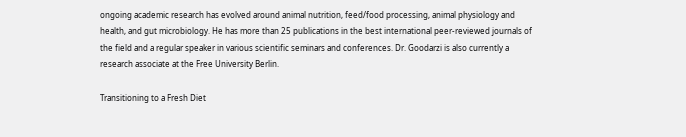ongoing academic research has evolved around animal nutrition, feed/food processing, animal physiology and health, and gut microbiology. He has more than 25 publications in the best international peer-reviewed journals of the field and a regular speaker in various scientific seminars and conferences. Dr. Goodarzi is also currently a research associate at the Free University Berlin.

Transitioning to a Fresh Diet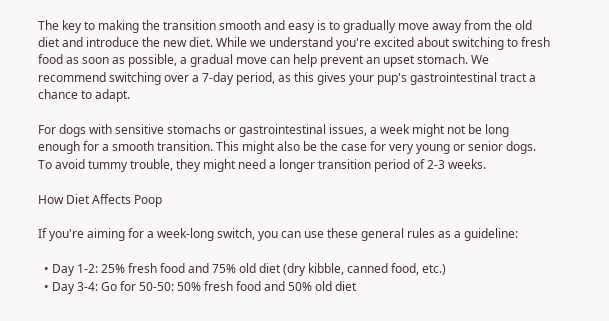The key to making the transition smooth and easy is to gradually move away from the old diet and introduce the new diet. While we understand you're excited about switching to fresh food as soon as possible, a gradual move can help prevent an upset stomach. We recommend switching over a 7-day period, as this gives your pup's gastrointestinal tract a chance to adapt.

For dogs with sensitive stomachs or gastrointestinal issues, a week might not be long enough for a smooth transition. This might also be the case for very young or senior dogs. To avoid tummy trouble, they might need a longer transition period of 2-3 weeks.

How Diet Affects Poop

If you're aiming for a week-long switch, you can use these general rules as a guideline:

  • Day 1-2: 25% fresh food and 75% old diet (dry kibble, canned food, etc.)
  • Day 3-4: Go for 50-50: 50% fresh food and 50% old diet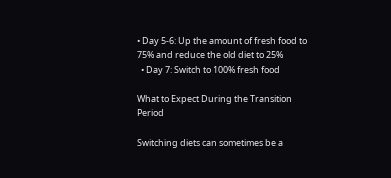• Day 5-6: Up the amount of fresh food to 75% and reduce the old diet to 25%
  • Day 7: Switch to 100% fresh food

What to Expect During the Transition Period

Switching diets can sometimes be a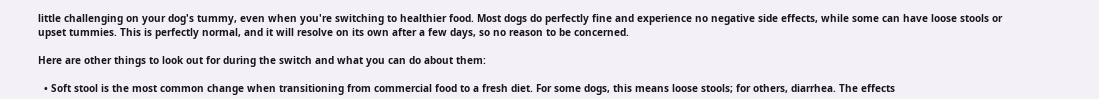little challenging on your dog's tummy, even when you're switching to healthier food. Most dogs do perfectly fine and experience no negative side effects, while some can have loose stools or upset tummies. This is perfectly normal, and it will resolve on its own after a few days, so no reason to be concerned.

Here are other things to look out for during the switch and what you can do about them:

  • Soft stool is the most common change when transitioning from commercial food to a fresh diet. For some dogs, this means loose stools; for others, diarrhea. The effects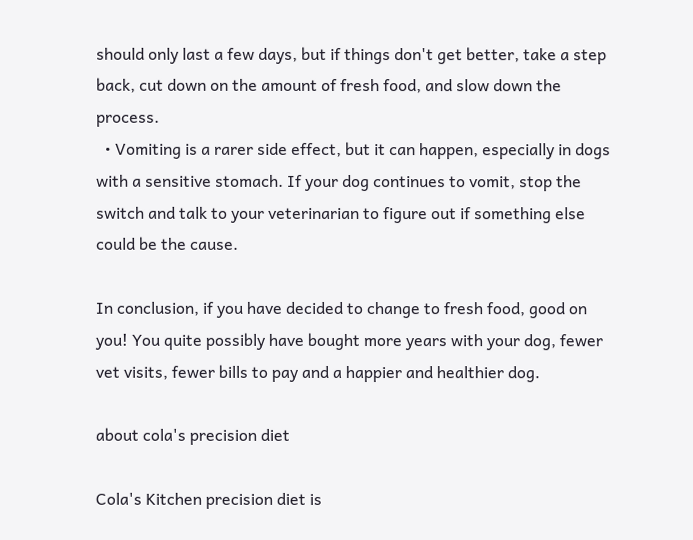should only last a few days, but if things don't get better, take a step back, cut down on the amount of fresh food, and slow down the process.
  • Vomiting is a rarer side effect, but it can happen, especially in dogs with a sensitive stomach. If your dog continues to vomit, stop the switch and talk to your veterinarian to figure out if something else could be the cause.

In conclusion, if you have decided to change to fresh food, good on you! You quite possibly have bought more years with your dog, fewer vet visits, fewer bills to pay and a happier and healthier dog.

about cola's precision diet

Cola's Kitchen precision diet is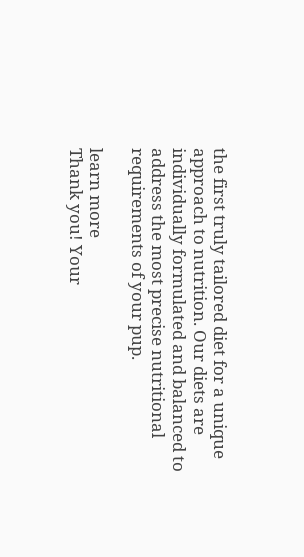the first truly tailored diet for a unique approach to nutrition. Our diets are individually formulated and balanced to address the most precise nutritional requirements of your pup.

learn more
Thank you! Your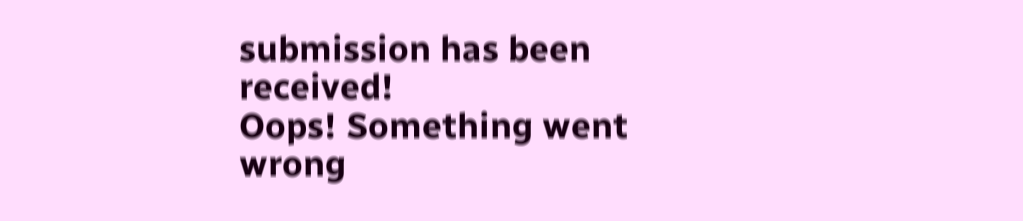submission has been received!
Oops! Something went wrong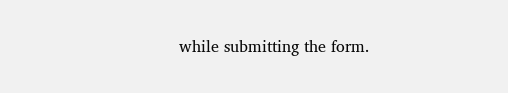while submitting the form.